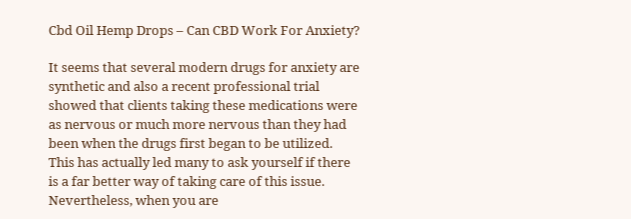Cbd Oil Hemp Drops – Can CBD Work For Anxiety?

It seems that several modern drugs for anxiety are synthetic and also a recent professional trial showed that clients taking these medications were as nervous or much more nervous than they had been when the drugs first began to be utilized. This has actually led many to ask yourself if there is a far better way of taking care of this issue. Nevertheless, when you are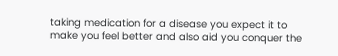taking medication for a disease you expect it to make you feel better and also aid you conquer the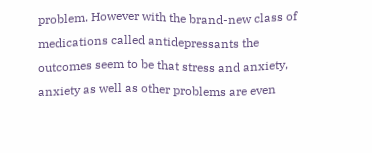problem. However with the brand-new class of medications called antidepressants the outcomes seem to be that stress and anxiety, anxiety as well as other problems are even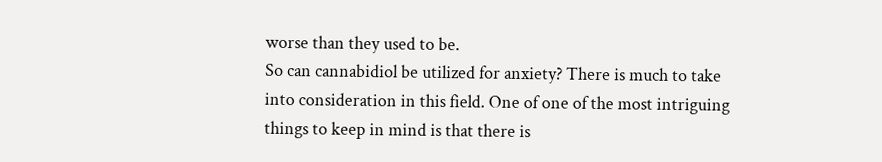worse than they used to be.
So can cannabidiol be utilized for anxiety? There is much to take into consideration in this field. One of one of the most intriguing things to keep in mind is that there is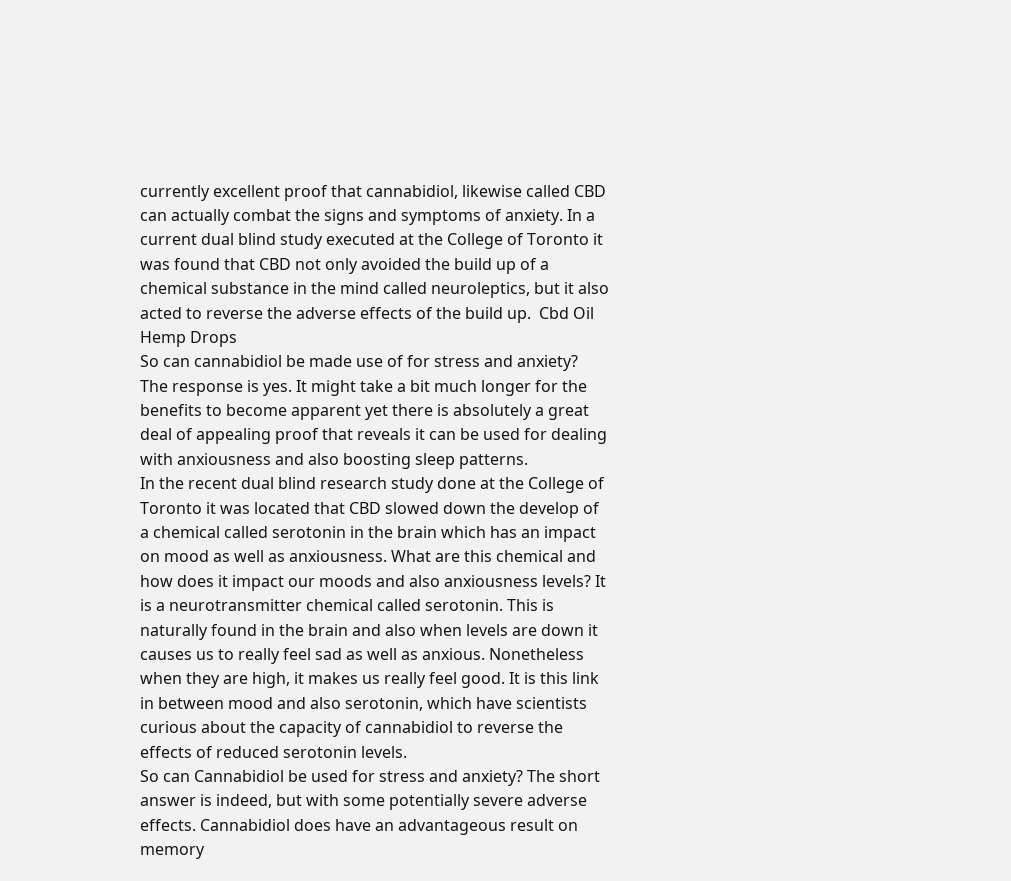currently excellent proof that cannabidiol, likewise called CBD can actually combat the signs and symptoms of anxiety. In a current dual blind study executed at the College of Toronto it was found that CBD not only avoided the build up of a chemical substance in the mind called neuroleptics, but it also acted to reverse the adverse effects of the build up.  Cbd Oil Hemp Drops
So can cannabidiol be made use of for stress and anxiety? The response is yes. It might take a bit much longer for the benefits to become apparent yet there is absolutely a great deal of appealing proof that reveals it can be used for dealing with anxiousness and also boosting sleep patterns.
In the recent dual blind research study done at the College of Toronto it was located that CBD slowed down the develop of a chemical called serotonin in the brain which has an impact on mood as well as anxiousness. What are this chemical and how does it impact our moods and also anxiousness levels? It is a neurotransmitter chemical called serotonin. This is naturally found in the brain and also when levels are down it causes us to really feel sad as well as anxious. Nonetheless when they are high, it makes us really feel good. It is this link in between mood and also serotonin, which have scientists curious about the capacity of cannabidiol to reverse the effects of reduced serotonin levels.
So can Cannabidiol be used for stress and anxiety? The short answer is indeed, but with some potentially severe adverse effects. Cannabidiol does have an advantageous result on memory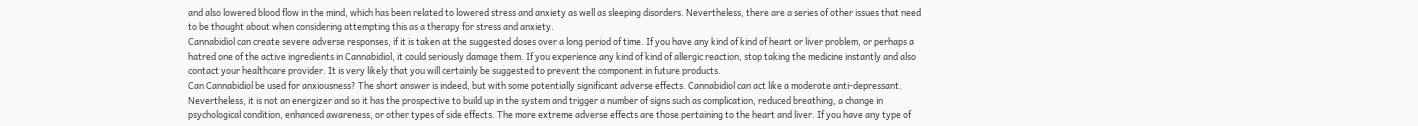and also lowered blood flow in the mind, which has been related to lowered stress and anxiety as well as sleeping disorders. Nevertheless, there are a series of other issues that need to be thought about when considering attempting this as a therapy for stress and anxiety.
Cannabidiol can create severe adverse responses, if it is taken at the suggested doses over a long period of time. If you have any kind of kind of heart or liver problem, or perhaps a hatred one of the active ingredients in Cannabidiol, it could seriously damage them. If you experience any kind of kind of allergic reaction, stop taking the medicine instantly and also contact your healthcare provider. It is very likely that you will certainly be suggested to prevent the component in future products.
Can Cannabidiol be used for anxiousness? The short answer is indeed, but with some potentially significant adverse effects. Cannabidiol can act like a moderate anti-depressant. Nevertheless, it is not an energizer and so it has the prospective to build up in the system and trigger a number of signs such as complication, reduced breathing, a change in psychological condition, enhanced awareness, or other types of side effects. The more extreme adverse effects are those pertaining to the heart and liver. If you have any type of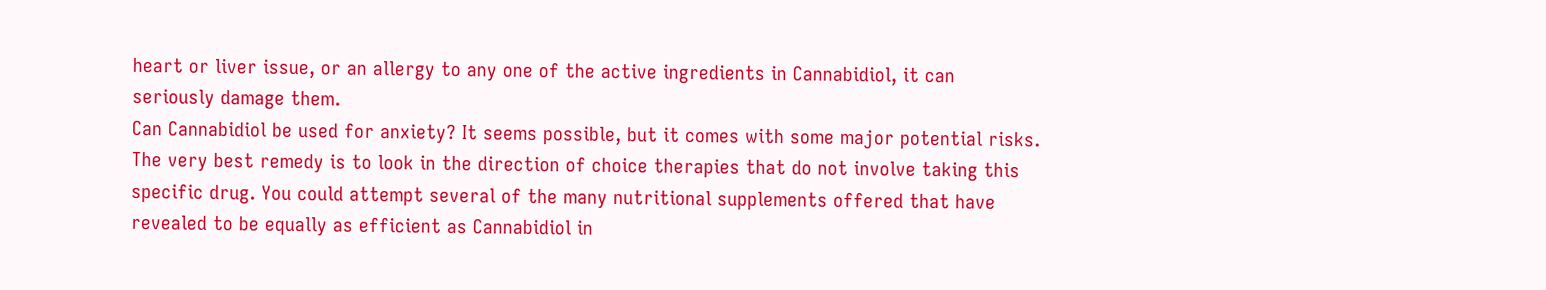heart or liver issue, or an allergy to any one of the active ingredients in Cannabidiol, it can seriously damage them.
Can Cannabidiol be used for anxiety? It seems possible, but it comes with some major potential risks. The very best remedy is to look in the direction of choice therapies that do not involve taking this specific drug. You could attempt several of the many nutritional supplements offered that have revealed to be equally as efficient as Cannabidiol in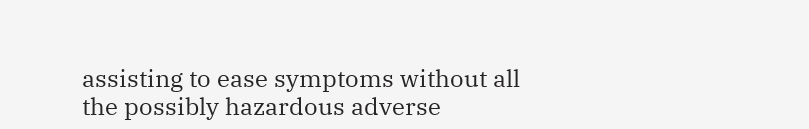assisting to ease symptoms without all the possibly hazardous adverse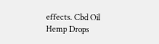effects. Cbd Oil Hemp Drops